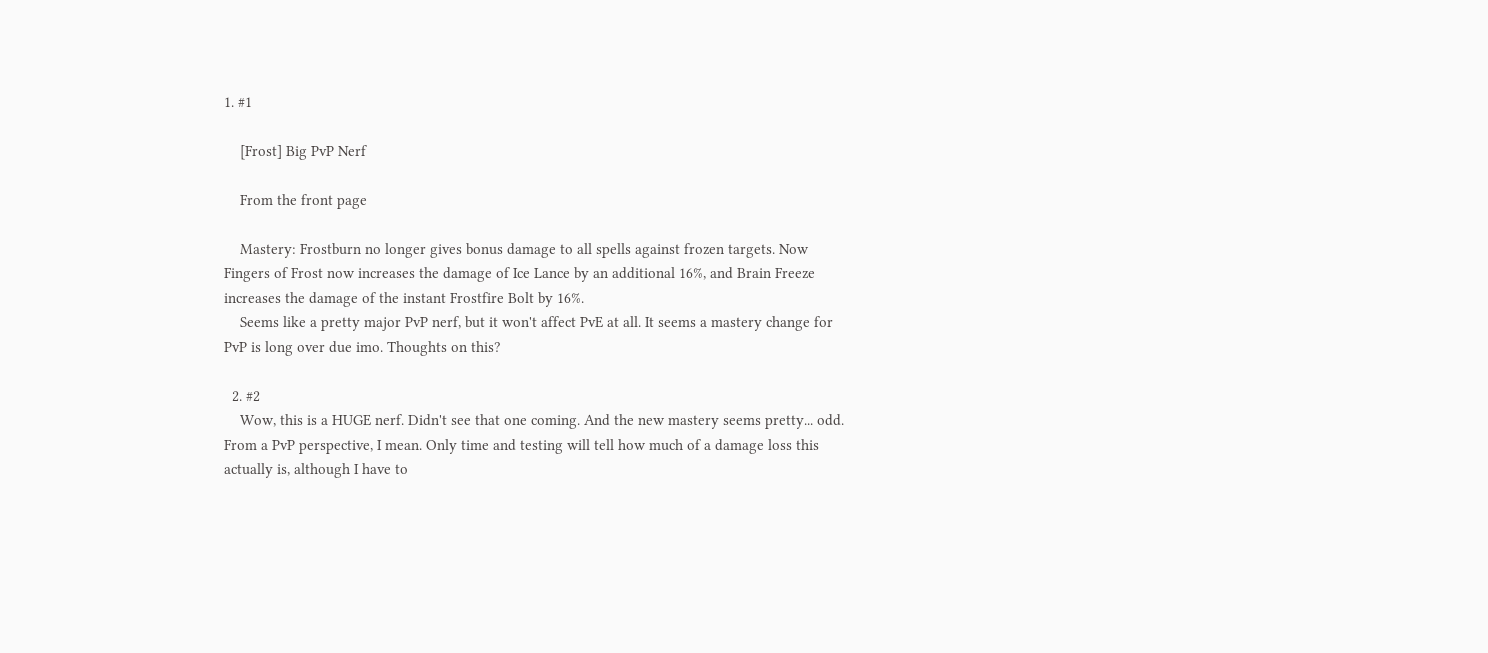1. #1

    [Frost] Big PvP Nerf

    From the front page

    Mastery: Frostburn no longer gives bonus damage to all spells against frozen targets. Now Fingers of Frost now increases the damage of Ice Lance by an additional 16%, and Brain Freeze increases the damage of the instant Frostfire Bolt by 16%.
    Seems like a pretty major PvP nerf, but it won't affect PvE at all. It seems a mastery change for PvP is long over due imo. Thoughts on this?

  2. #2
    Wow, this is a HUGE nerf. Didn't see that one coming. And the new mastery seems pretty... odd. From a PvP perspective, I mean. Only time and testing will tell how much of a damage loss this actually is, although I have to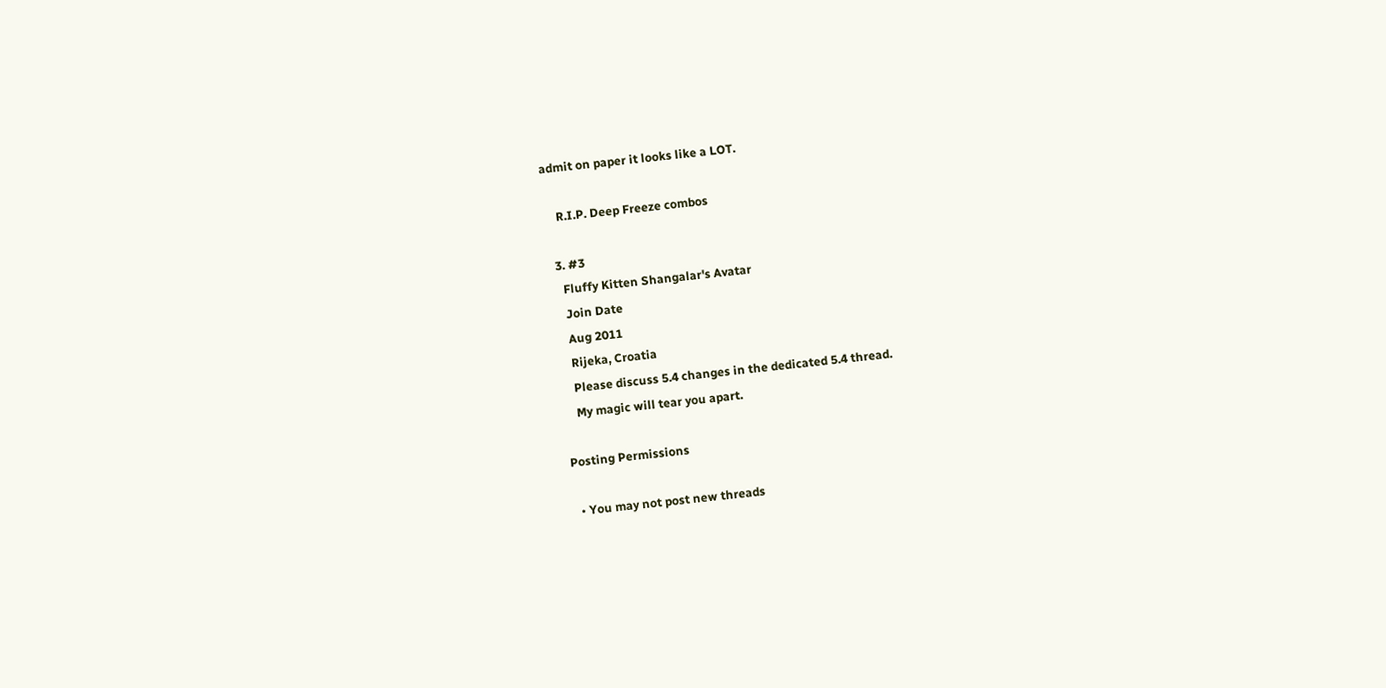admit on paper it looks like a LOT.

    R.I.P. Deep Freeze combos

  3. #3
    Fluffy Kitten Shangalar's Avatar
    Join Date
    Aug 2011
    Rijeka, Croatia
    Please discuss 5.4 changes in the dedicated 5.4 thread.
    My magic will tear you apart.

Posting Permissions

  • You may not post new threads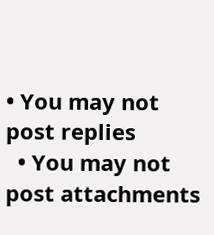• You may not post replies
  • You may not post attachments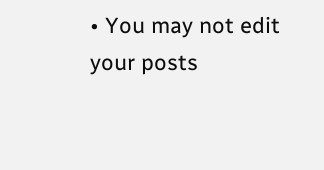• You may not edit your posts